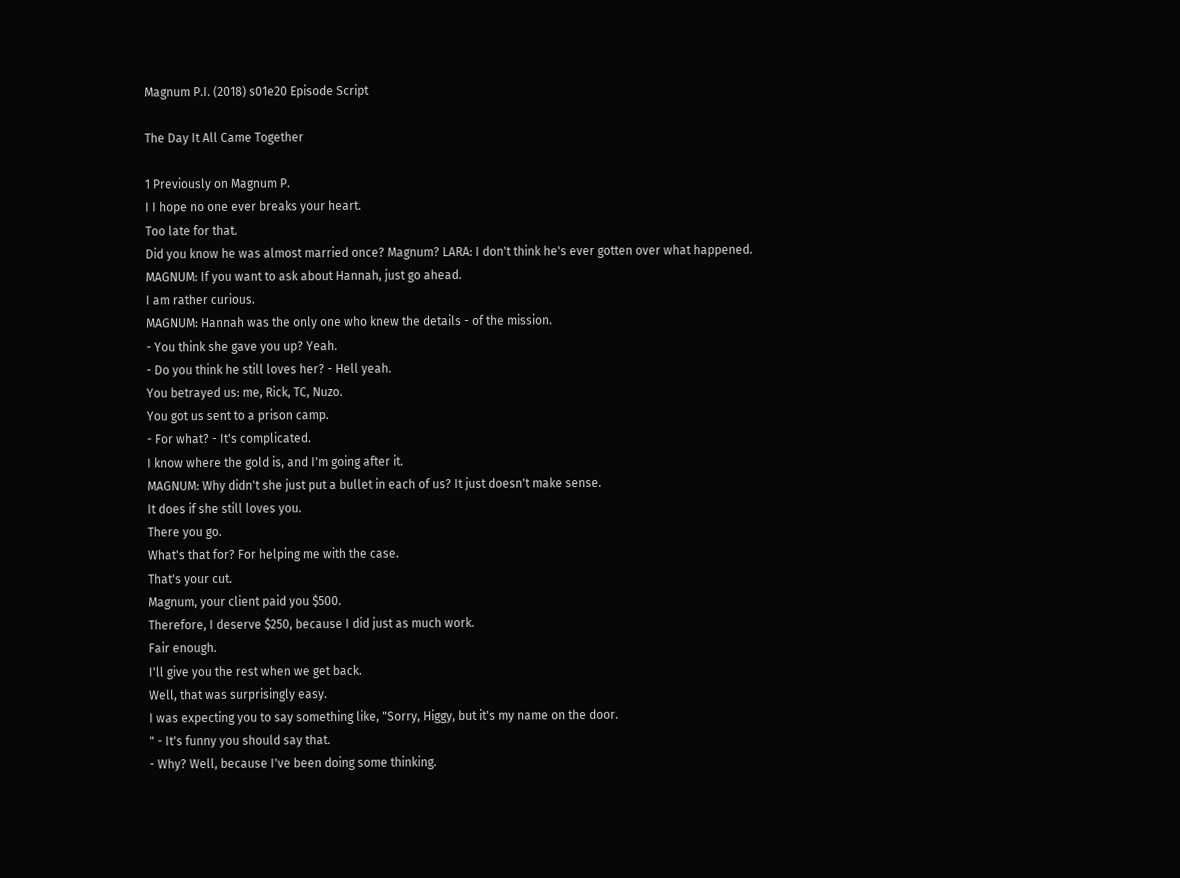Magnum P.I. (2018) s01e20 Episode Script

The Day It All Came Together

1 Previously on Magnum P.
I I hope no one ever breaks your heart.
Too late for that.
Did you know he was almost married once? Magnum? LARA: I don't think he's ever gotten over what happened.
MAGNUM: If you want to ask about Hannah, just go ahead.
I am rather curious.
MAGNUM: Hannah was the only one who knew the details - of the mission.
- You think she gave you up? Yeah.
- Do you think he still loves her? - Hell yeah.
You betrayed us: me, Rick, TC, Nuzo.
You got us sent to a prison camp.
- For what? - It's complicated.
I know where the gold is, and I'm going after it.
MAGNUM: Why didn't she just put a bullet in each of us? It just doesn't make sense.
It does if she still loves you.
There you go.
What's that for? For helping me with the case.
That's your cut.
Magnum, your client paid you $500.
Therefore, I deserve $250, because I did just as much work.
Fair enough.
I'll give you the rest when we get back.
Well, that was surprisingly easy.
I was expecting you to say something like, "Sorry, Higgy, but it's my name on the door.
" - It's funny you should say that.
- Why? Well, because I've been doing some thinking.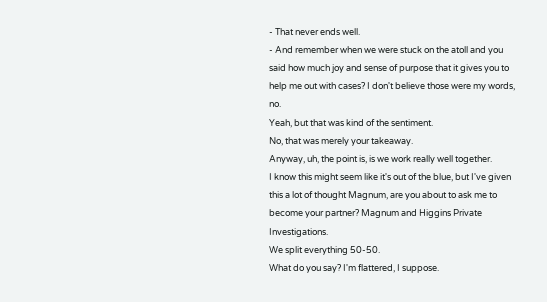- That never ends well.
- And remember when we were stuck on the atoll and you said how much joy and sense of purpose that it gives you to help me out with cases? I don't believe those were my words, no.
Yeah, but that was kind of the sentiment.
No, that was merely your takeaway.
Anyway, uh, the point is, is we work really well together.
I know this might seem like it's out of the blue, but I've given this a lot of thought Magnum, are you about to ask me to become your partner? Magnum and Higgins Private Investigations.
We split everything 50-50.
What do you say? I'm flattered, I suppose.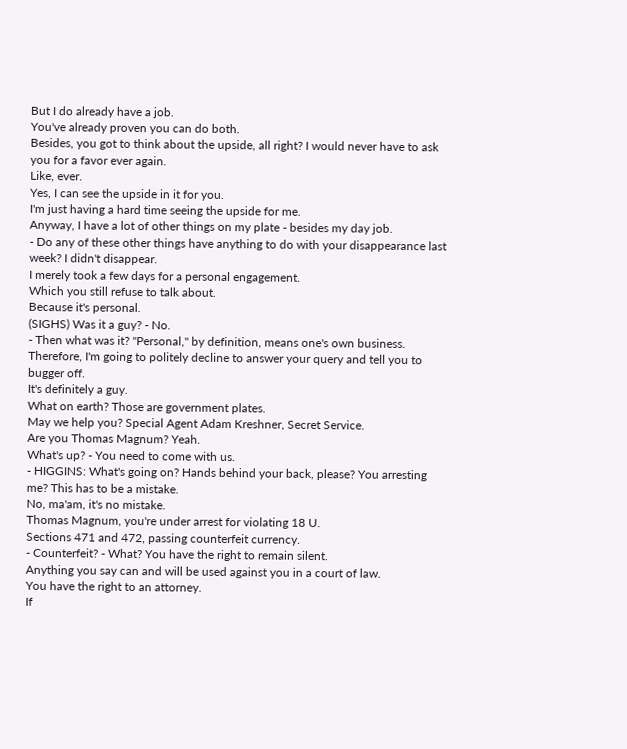But I do already have a job.
You've already proven you can do both.
Besides, you got to think about the upside, all right? I would never have to ask you for a favor ever again.
Like, ever.
Yes, I can see the upside in it for you.
I'm just having a hard time seeing the upside for me.
Anyway, I have a lot of other things on my plate - besides my day job.
- Do any of these other things have anything to do with your disappearance last week? I didn't disappear.
I merely took a few days for a personal engagement.
Which you still refuse to talk about.
Because it's personal.
(SIGHS) Was it a guy? - No.
- Then what was it? "Personal," by definition, means one's own business.
Therefore, I'm going to politely decline to answer your query and tell you to bugger off.
It's definitely a guy.
What on earth? Those are government plates.
May we help you? Special Agent Adam Kreshner, Secret Service.
Are you Thomas Magnum? Yeah.
What's up? - You need to come with us.
- HIGGINS: What's going on? Hands behind your back, please? You arresting me? This has to be a mistake.
No, ma'am, it's no mistake.
Thomas Magnum, you're under arrest for violating 18 U.
Sections 471 and 472, passing counterfeit currency.
- Counterfeit? - What? You have the right to remain silent.
Anything you say can and will be used against you in a court of law.
You have the right to an attorney.
If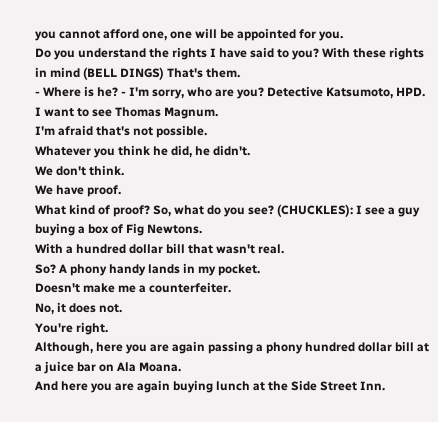you cannot afford one, one will be appointed for you.
Do you understand the rights I have said to you? With these rights in mind (BELL DINGS) That's them.
- Where is he? - I'm sorry, who are you? Detective Katsumoto, HPD.
I want to see Thomas Magnum.
I'm afraid that's not possible.
Whatever you think he did, he didn't.
We don't think.
We have proof.
What kind of proof? So, what do you see? (CHUCKLES): I see a guy buying a box of Fig Newtons.
With a hundred dollar bill that wasn't real.
So? A phony handy lands in my pocket.
Doesn't make me a counterfeiter.
No, it does not.
You're right.
Although, here you are again passing a phony hundred dollar bill at a juice bar on Ala Moana.
And here you are again buying lunch at the Side Street Inn.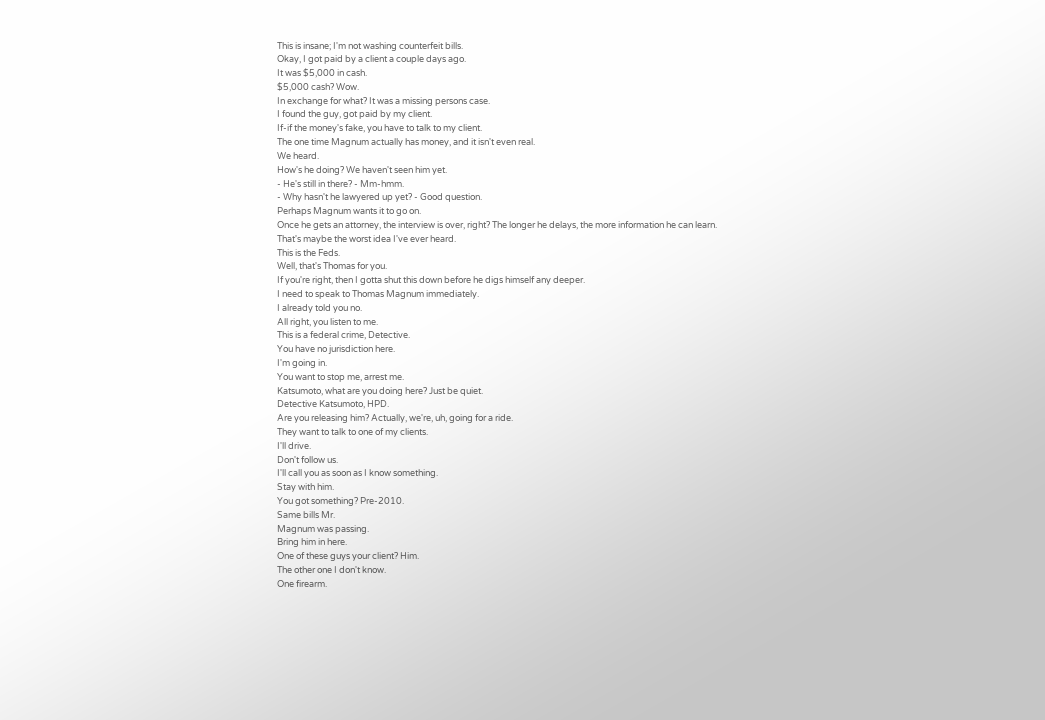This is insane; I'm not washing counterfeit bills.
Okay, I got paid by a client a couple days ago.
It was $5,000 in cash.
$5,000 cash? Wow.
In exchange for what? It was a missing persons case.
I found the guy, got paid by my client.
If-if the money's fake, you have to talk to my client.
The one time Magnum actually has money, and it isn't even real.
We heard.
How's he doing? We haven't seen him yet.
- He's still in there? - Mm-hmm.
- Why hasn't he lawyered up yet? - Good question.
Perhaps Magnum wants it to go on.
Once he gets an attorney, the interview is over, right? The longer he delays, the more information he can learn.
That's maybe the worst idea I've ever heard.
This is the Feds.
Well, that's Thomas for you.
If you're right, then I gotta shut this down before he digs himself any deeper.
I need to speak to Thomas Magnum immediately.
I already told you no.
All right, you listen to me.
This is a federal crime, Detective.
You have no jurisdiction here.
I'm going in.
You want to stop me, arrest me.
Katsumoto, what are you doing here? Just be quiet.
Detective Katsumoto, HPD.
Are you releasing him? Actually, we're, uh, going for a ride.
They want to talk to one of my clients.
I'll drive.
Don't follow us.
I'll call you as soon as I know something.
Stay with him.
You got something? Pre-2010.
Same bills Mr.
Magnum was passing.
Bring him in here.
One of these guys your client? Him.
The other one I don't know.
One firearm.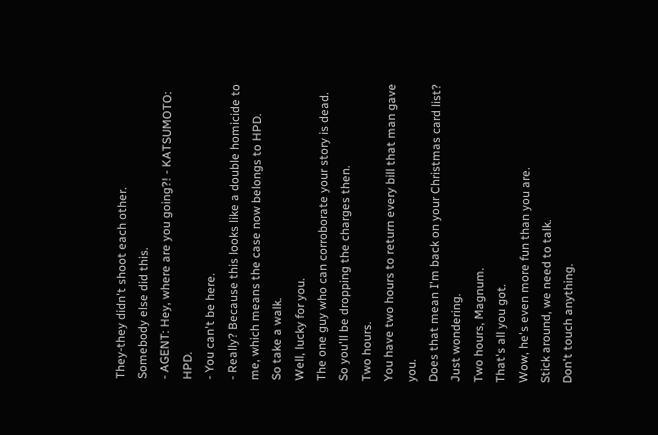They-they didn't shoot each other.
Somebody else did this.
- AGENT: Hey, where are you going?! - KATSUMOTO: HPD.
- You can't be here.
- Really? Because this looks like a double homicide to me, which means the case now belongs to HPD.
So take a walk.
Well, lucky for you.
The one guy who can corroborate your story is dead.
So you'll be dropping the charges then.
Two hours.
You have two hours to return every bill that man gave you.
Does that mean I'm back on your Christmas card list? Just wondering.
Two hours, Magnum.
That's all you got.
Wow, he's even more fun than you are.
Stick around, we need to talk.
Don't touch anything.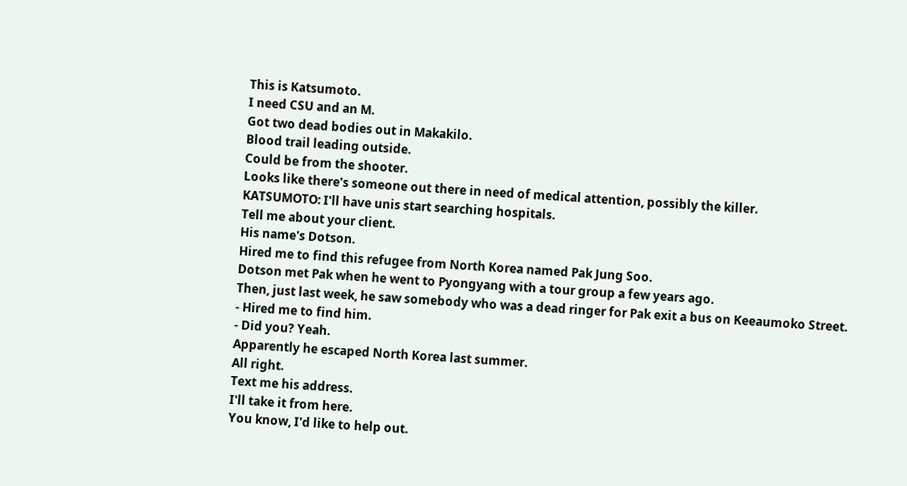This is Katsumoto.
I need CSU and an M.
Got two dead bodies out in Makakilo.
Blood trail leading outside.
Could be from the shooter.
Looks like there's someone out there in need of medical attention, possibly the killer.
KATSUMOTO: I'll have unis start searching hospitals.
Tell me about your client.
His name's Dotson.
Hired me to find this refugee from North Korea named Pak Jung Soo.
Dotson met Pak when he went to Pyongyang with a tour group a few years ago.
Then, just last week, he saw somebody who was a dead ringer for Pak exit a bus on Keeaumoko Street.
- Hired me to find him.
- Did you? Yeah.
Apparently he escaped North Korea last summer.
All right.
Text me his address.
I'll take it from here.
You know, I'd like to help out.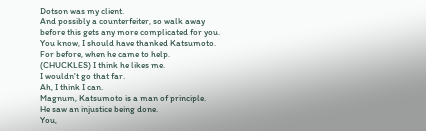Dotson was my client.
And possibly a counterfeiter, so walk away before this gets any more complicated for you.
You know, I should have thanked Katsumoto.
For before, when he came to help.
(CHUCKLES) I think he likes me.
I wouldn't go that far.
Ah, I think I can.
Magnum, Katsumoto is a man of principle.
He saw an injustice being done.
You,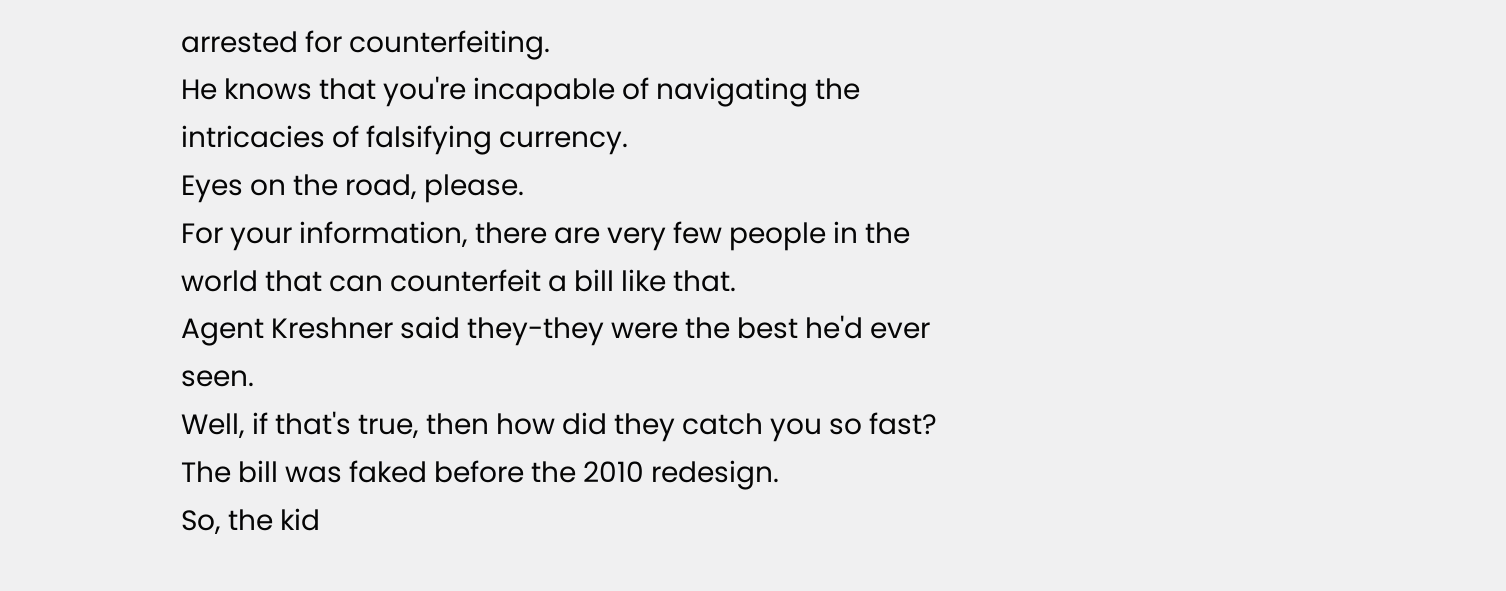arrested for counterfeiting.
He knows that you're incapable of navigating the intricacies of falsifying currency.
Eyes on the road, please.
For your information, there are very few people in the world that can counterfeit a bill like that.
Agent Kreshner said they-they were the best he'd ever seen.
Well, if that's true, then how did they catch you so fast? The bill was faked before the 2010 redesign.
So, the kid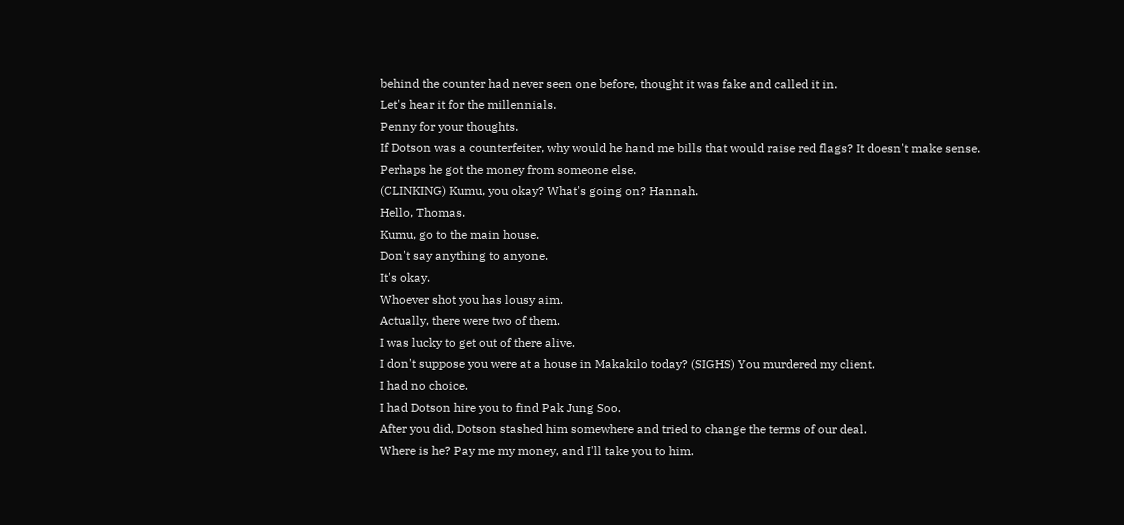behind the counter had never seen one before, thought it was fake and called it in.
Let's hear it for the millennials.
Penny for your thoughts.
If Dotson was a counterfeiter, why would he hand me bills that would raise red flags? It doesn't make sense.
Perhaps he got the money from someone else.
(CLINKING) Kumu, you okay? What's going on? Hannah.
Hello, Thomas.
Kumu, go to the main house.
Don't say anything to anyone.
It's okay.
Whoever shot you has lousy aim.
Actually, there were two of them.
I was lucky to get out of there alive.
I don't suppose you were at a house in Makakilo today? (SIGHS) You murdered my client.
I had no choice.
I had Dotson hire you to find Pak Jung Soo.
After you did, Dotson stashed him somewhere and tried to change the terms of our deal.
Where is he? Pay me my money, and I'll take you to him.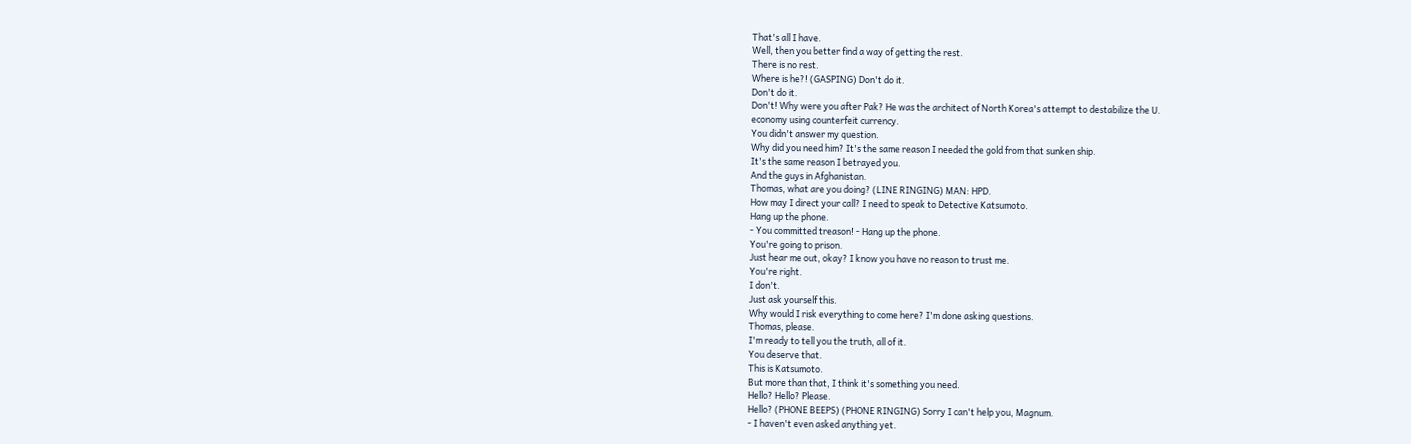That's all I have.
Well, then you better find a way of getting the rest.
There is no rest.
Where is he?! (GASPING) Don't do it.
Don't do it.
Don't! Why were you after Pak? He was the architect of North Korea's attempt to destabilize the U.
economy using counterfeit currency.
You didn't answer my question.
Why did you need him? It's the same reason I needed the gold from that sunken ship.
It's the same reason I betrayed you.
And the guys in Afghanistan.
Thomas, what are you doing? (LINE RINGING) MAN: HPD.
How may I direct your call? I need to speak to Detective Katsumoto.
Hang up the phone.
- You committed treason! - Hang up the phone.
You're going to prison.
Just hear me out, okay? I know you have no reason to trust me.
You're right.
I don't.
Just ask yourself this.
Why would I risk everything to come here? I'm done asking questions.
Thomas, please.
I'm ready to tell you the truth, all of it.
You deserve that.
This is Katsumoto.
But more than that, I think it's something you need.
Hello? Hello? Please.
Hello? (PHONE BEEPS) (PHONE RINGING) Sorry I can't help you, Magnum.
- I haven't even asked anything yet.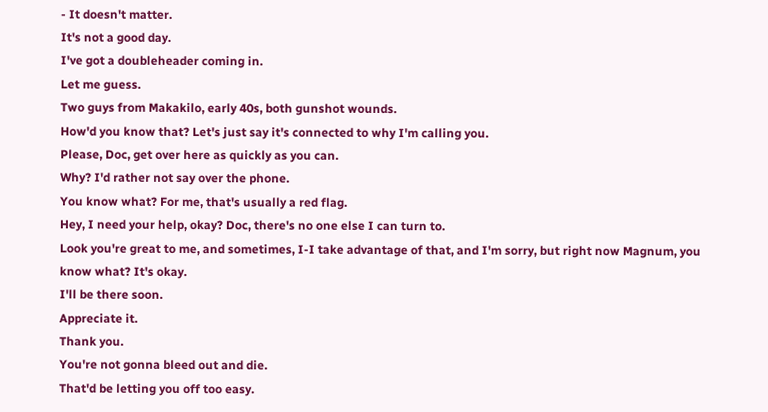- It doesn't matter.
It's not a good day.
I've got a doubleheader coming in.
Let me guess.
Two guys from Makakilo, early 40s, both gunshot wounds.
How'd you know that? Let's just say it's connected to why I'm calling you.
Please, Doc, get over here as quickly as you can.
Why? I'd rather not say over the phone.
You know what? For me, that's usually a red flag.
Hey, I need your help, okay? Doc, there's no one else I can turn to.
Look you're great to me, and sometimes, I-I take advantage of that, and I'm sorry, but right now Magnum, you know what? It's okay.
I'll be there soon.
Appreciate it.
Thank you.
You're not gonna bleed out and die.
That'd be letting you off too easy.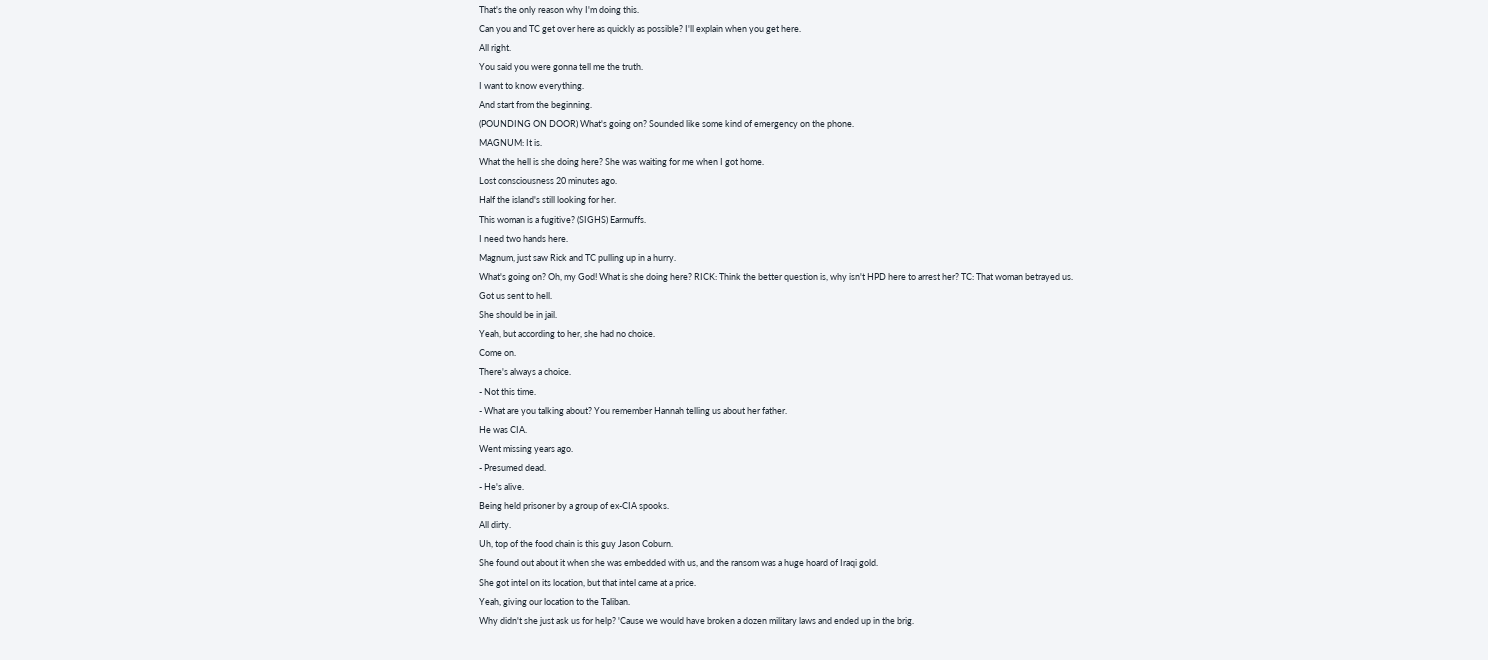That's the only reason why I'm doing this.
Can you and TC get over here as quickly as possible? I'll explain when you get here.
All right.
You said you were gonna tell me the truth.
I want to know everything.
And start from the beginning.
(POUNDING ON DOOR) What's going on? Sounded like some kind of emergency on the phone.
MAGNUM: It is.
What the hell is she doing here? She was waiting for me when I got home.
Lost consciousness 20 minutes ago.
Half the island's still looking for her.
This woman is a fugitive? (SIGHS) Earmuffs.
I need two hands here.
Magnum, just saw Rick and TC pulling up in a hurry.
What's going on? Oh, my God! What is she doing here? RICK: Think the better question is, why isn't HPD here to arrest her? TC: That woman betrayed us.
Got us sent to hell.
She should be in jail.
Yeah, but according to her, she had no choice.
Come on.
There's always a choice.
- Not this time.
- What are you talking about? You remember Hannah telling us about her father.
He was CIA.
Went missing years ago.
- Presumed dead.
- He's alive.
Being held prisoner by a group of ex-CIA spooks.
All dirty.
Uh, top of the food chain is this guy Jason Coburn.
She found out about it when she was embedded with us, and the ransom was a huge hoard of Iraqi gold.
She got intel on its location, but that intel came at a price.
Yeah, giving our location to the Taliban.
Why didn't she just ask us for help? 'Cause we would have broken a dozen military laws and ended up in the brig.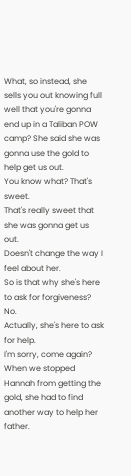What, so instead, she sells you out knowing full well that you're gonna end up in a Taliban POW camp? She said she was gonna use the gold to help get us out.
You know what? That's sweet.
That's really sweet that she was gonna get us out.
Doesn't change the way I feel about her.
So is that why she's here to ask for forgiveness? No.
Actually, she's here to ask for help.
I'm sorry, come again? When we stopped Hannah from getting the gold, she had to find another way to help her father.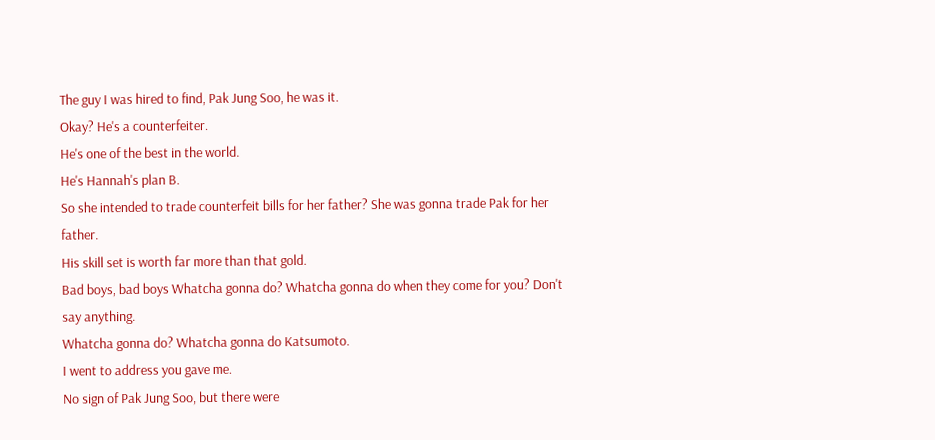The guy I was hired to find, Pak Jung Soo, he was it.
Okay? He's a counterfeiter.
He's one of the best in the world.
He's Hannah's plan B.
So she intended to trade counterfeit bills for her father? She was gonna trade Pak for her father.
His skill set is worth far more than that gold.
Bad boys, bad boys Whatcha gonna do? Whatcha gonna do when they come for you? Don't say anything.
Whatcha gonna do? Whatcha gonna do Katsumoto.
I went to address you gave me.
No sign of Pak Jung Soo, but there were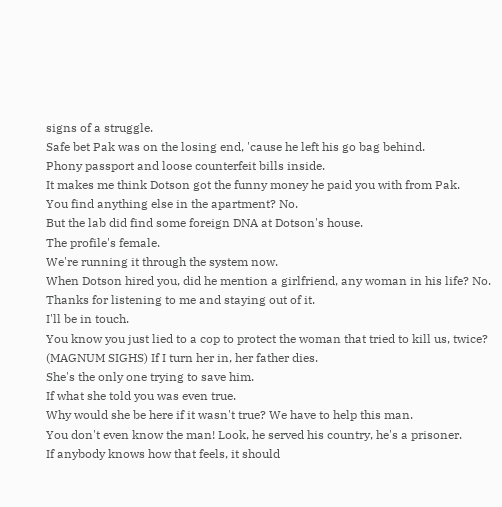signs of a struggle.
Safe bet Pak was on the losing end, 'cause he left his go bag behind.
Phony passport and loose counterfeit bills inside.
It makes me think Dotson got the funny money he paid you with from Pak.
You find anything else in the apartment? No.
But the lab did find some foreign DNA at Dotson's house.
The profile's female.
We're running it through the system now.
When Dotson hired you, did he mention a girlfriend, any woman in his life? No.
Thanks for listening to me and staying out of it.
I'll be in touch.
You know you just lied to a cop to protect the woman that tried to kill us, twice? (MAGNUM SIGHS) If I turn her in, her father dies.
She's the only one trying to save him.
If what she told you was even true.
Why would she be here if it wasn't true? We have to help this man.
You don't even know the man! Look, he served his country, he's a prisoner.
If anybody knows how that feels, it should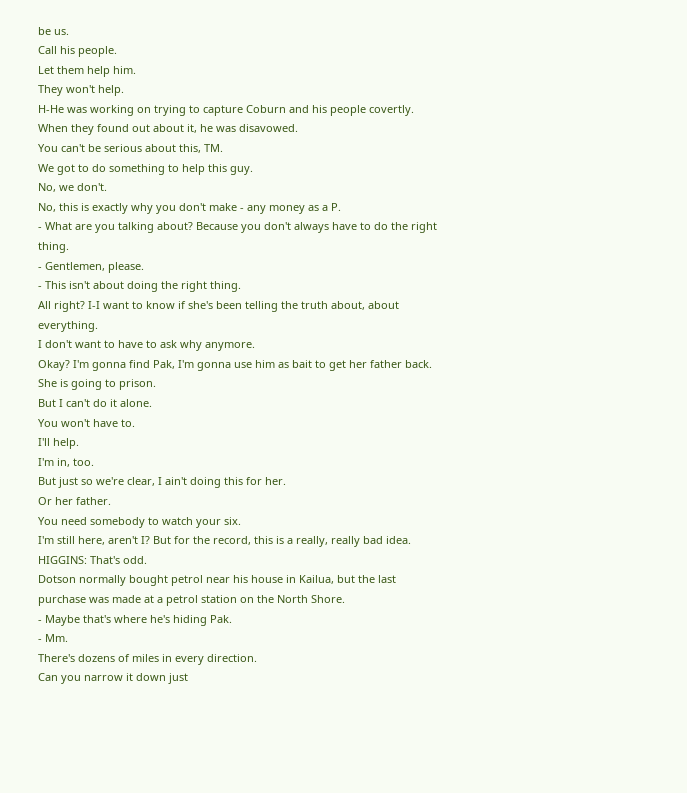be us.
Call his people.
Let them help him.
They won't help.
H-He was working on trying to capture Coburn and his people covertly.
When they found out about it, he was disavowed.
You can't be serious about this, TM.
We got to do something to help this guy.
No, we don't.
No, this is exactly why you don't make - any money as a P.
- What are you talking about? Because you don't always have to do the right thing.
- Gentlemen, please.
- This isn't about doing the right thing.
All right? I-I want to know if she's been telling the truth about, about everything.
I don't want to have to ask why anymore.
Okay? I'm gonna find Pak, I'm gonna use him as bait to get her father back.
She is going to prison.
But I can't do it alone.
You won't have to.
I'll help.
I'm in, too.
But just so we're clear, I ain't doing this for her.
Or her father.
You need somebody to watch your six.
I'm still here, aren't I? But for the record, this is a really, really bad idea.
HIGGINS: That's odd.
Dotson normally bought petrol near his house in Kailua, but the last purchase was made at a petrol station on the North Shore.
- Maybe that's where he's hiding Pak.
- Mm.
There's dozens of miles in every direction.
Can you narrow it down just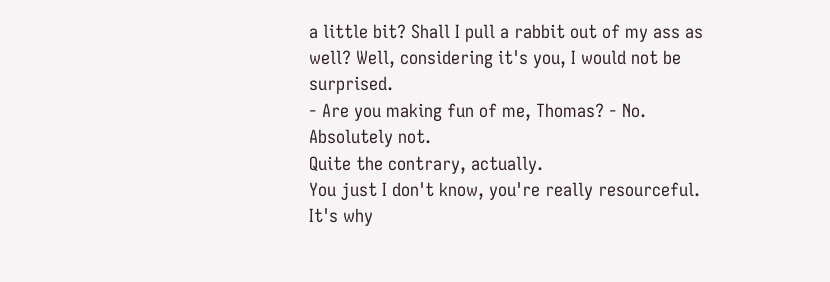a little bit? Shall I pull a rabbit out of my ass as well? Well, considering it's you, I would not be surprised.
- Are you making fun of me, Thomas? - No.
Absolutely not.
Quite the contrary, actually.
You just I don't know, you're really resourceful.
It's why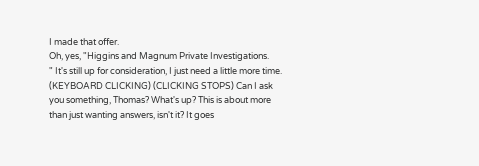I made that offer.
Oh, yes, "Higgins and Magnum Private Investigations.
" It's still up for consideration, I just need a little more time.
(KEYBOARD CLICKING) (CLICKING STOPS) Can I ask you something, Thomas? What's up? This is about more than just wanting answers, isn't it? It goes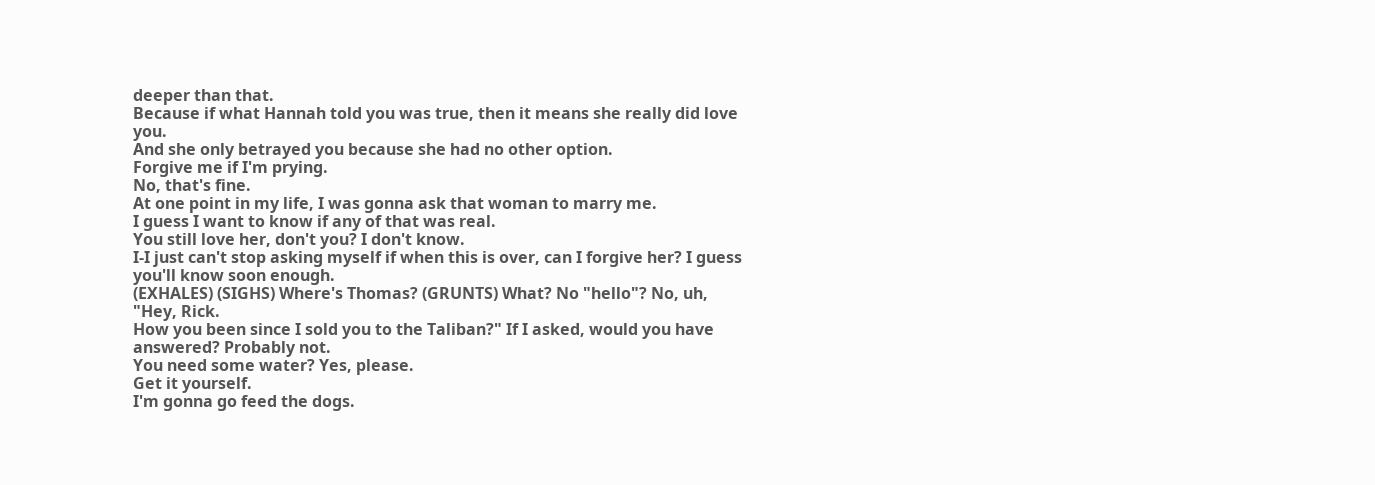deeper than that.
Because if what Hannah told you was true, then it means she really did love you.
And she only betrayed you because she had no other option.
Forgive me if I'm prying.
No, that's fine.
At one point in my life, I was gonna ask that woman to marry me.
I guess I want to know if any of that was real.
You still love her, don't you? I don't know.
I-I just can't stop asking myself if when this is over, can I forgive her? I guess you'll know soon enough.
(EXHALES) (SIGHS) Where's Thomas? (GRUNTS) What? No "hello"? No, uh, "Hey, Rick.
How you been since I sold you to the Taliban?" If I asked, would you have answered? Probably not.
You need some water? Yes, please.
Get it yourself.
I'm gonna go feed the dogs.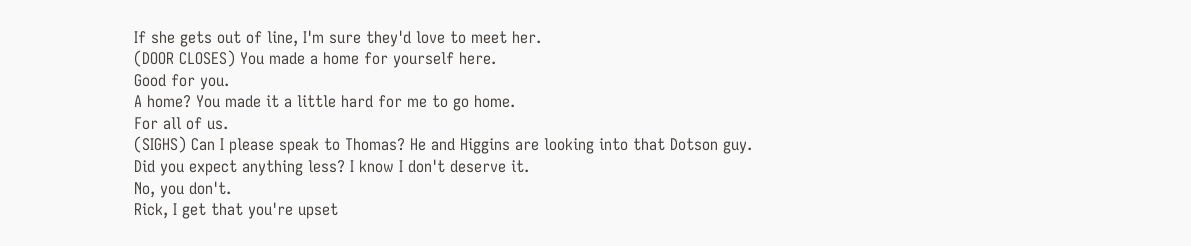If she gets out of line, I'm sure they'd love to meet her.
(DOOR CLOSES) You made a home for yourself here.
Good for you.
A home? You made it a little hard for me to go home.
For all of us.
(SIGHS) Can I please speak to Thomas? He and Higgins are looking into that Dotson guy.
Did you expect anything less? I know I don't deserve it.
No, you don't.
Rick, I get that you're upset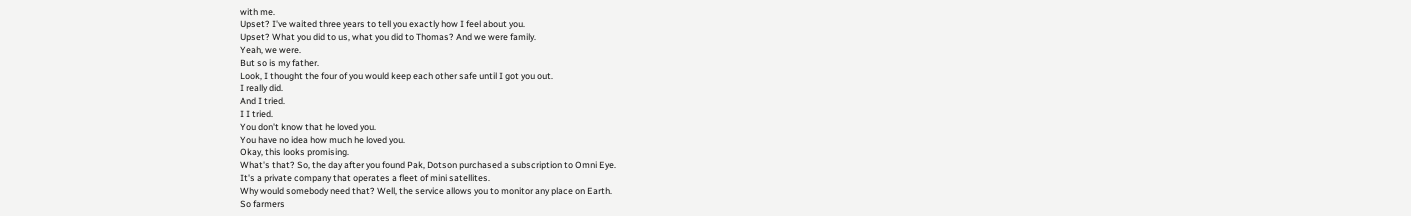with me.
Upset? I've waited three years to tell you exactly how I feel about you.
Upset? What you did to us, what you did to Thomas? And we were family.
Yeah, we were.
But so is my father.
Look, I thought the four of you would keep each other safe until I got you out.
I really did.
And I tried.
I I tried.
You don't know that he loved you.
You have no idea how much he loved you.
Okay, this looks promising.
What's that? So, the day after you found Pak, Dotson purchased a subscription to Omni Eye.
It's a private company that operates a fleet of mini satellites.
Why would somebody need that? Well, the service allows you to monitor any place on Earth.
So farmers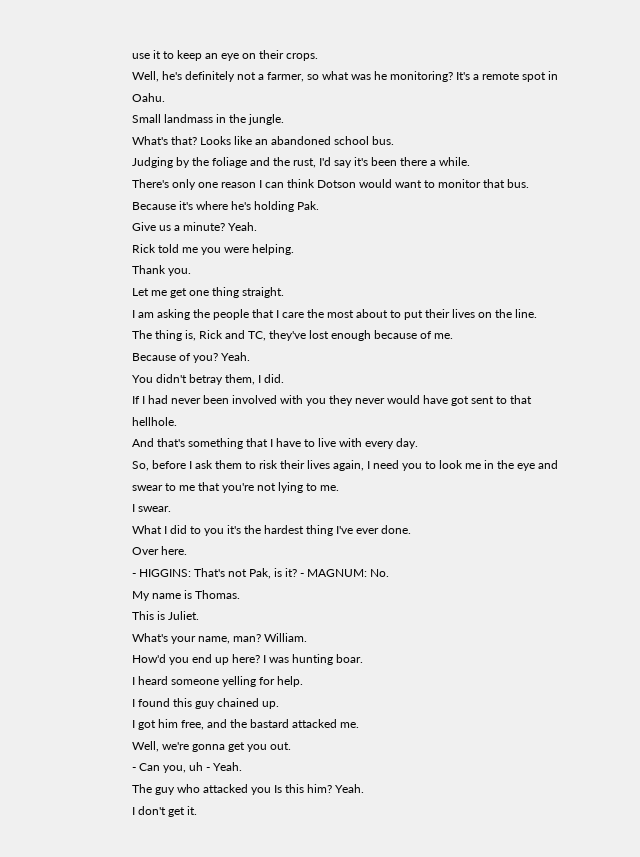use it to keep an eye on their crops.
Well, he's definitely not a farmer, so what was he monitoring? It's a remote spot in Oahu.
Small landmass in the jungle.
What's that? Looks like an abandoned school bus.
Judging by the foliage and the rust, I'd say it's been there a while.
There's only one reason I can think Dotson would want to monitor that bus.
Because it's where he's holding Pak.
Give us a minute? Yeah.
Rick told me you were helping.
Thank you.
Let me get one thing straight.
I am asking the people that I care the most about to put their lives on the line.
The thing is, Rick and TC, they've lost enough because of me.
Because of you? Yeah.
You didn't betray them, I did.
If I had never been involved with you they never would have got sent to that hellhole.
And that's something that I have to live with every day.
So, before I ask them to risk their lives again, I need you to look me in the eye and swear to me that you're not lying to me.
I swear.
What I did to you it's the hardest thing I've ever done.
Over here.
- HIGGINS: That's not Pak, is it? - MAGNUM: No.
My name is Thomas.
This is Juliet.
What's your name, man? William.
How'd you end up here? I was hunting boar.
I heard someone yelling for help.
I found this guy chained up.
I got him free, and the bastard attacked me.
Well, we're gonna get you out.
- Can you, uh - Yeah.
The guy who attacked you Is this him? Yeah.
I don't get it.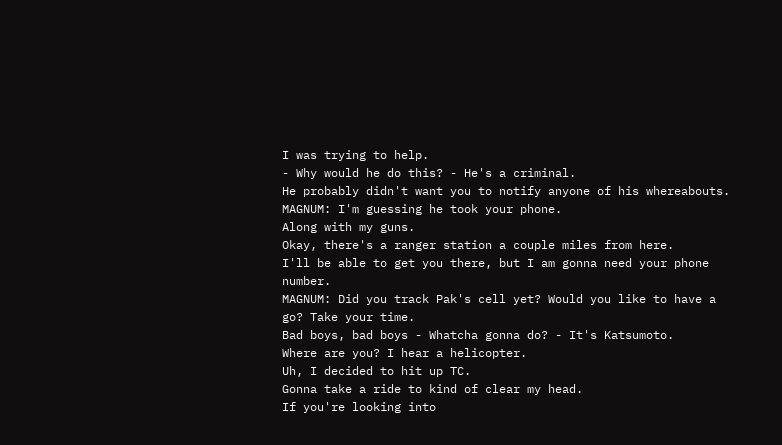I was trying to help.
- Why would he do this? - He's a criminal.
He probably didn't want you to notify anyone of his whereabouts.
MAGNUM: I'm guessing he took your phone.
Along with my guns.
Okay, there's a ranger station a couple miles from here.
I'll be able to get you there, but I am gonna need your phone number.
MAGNUM: Did you track Pak's cell yet? Would you like to have a go? Take your time.
Bad boys, bad boys - Whatcha gonna do? - It's Katsumoto.
Where are you? I hear a helicopter.
Uh, I decided to hit up TC.
Gonna take a ride to kind of clear my head.
If you're looking into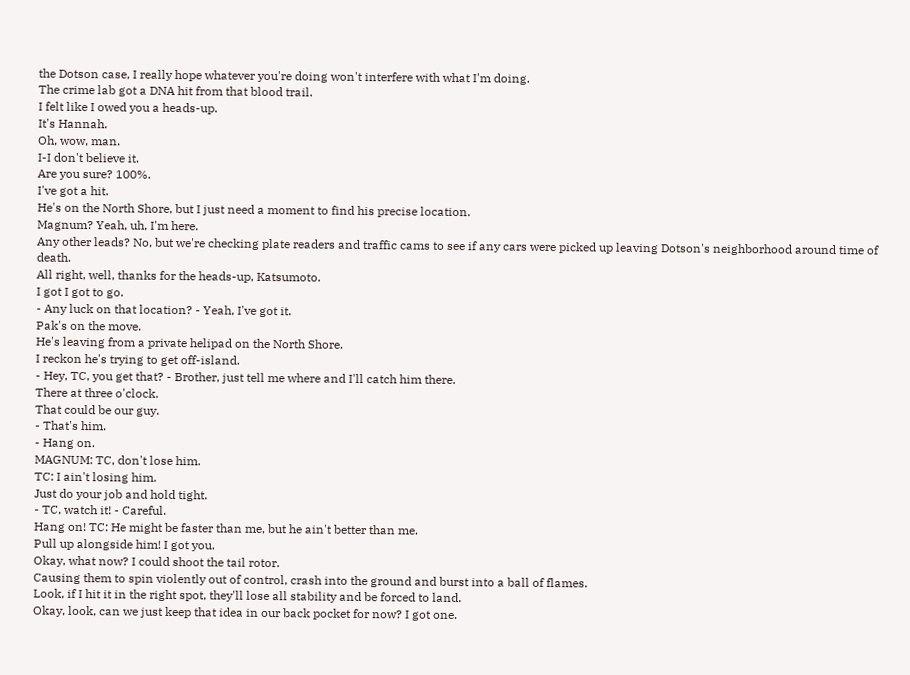the Dotson case, I really hope whatever you're doing won't interfere with what I'm doing.
The crime lab got a DNA hit from that blood trail.
I felt like I owed you a heads-up.
It's Hannah.
Oh, wow, man.
I-I don't believe it.
Are you sure? 100%.
I've got a hit.
He's on the North Shore, but I just need a moment to find his precise location.
Magnum? Yeah, uh, I'm here.
Any other leads? No, but we're checking plate readers and traffic cams to see if any cars were picked up leaving Dotson's neighborhood around time of death.
All right, well, thanks for the heads-up, Katsumoto.
I got I got to go.
- Any luck on that location? - Yeah, I've got it.
Pak's on the move.
He's leaving from a private helipad on the North Shore.
I reckon he's trying to get off-island.
- Hey, TC, you get that? - Brother, just tell me where and I'll catch him there.
There at three o'clock.
That could be our guy.
- That's him.
- Hang on.
MAGNUM: TC, don't lose him.
TC: I ain't losing him.
Just do your job and hold tight.
- TC, watch it! - Careful.
Hang on! TC: He might be faster than me, but he ain't better than me.
Pull up alongside him! I got you.
Okay, what now? I could shoot the tail rotor.
Causing them to spin violently out of control, crash into the ground and burst into a ball of flames.
Look, if I hit it in the right spot, they'll lose all stability and be forced to land.
Okay, look, can we just keep that idea in our back pocket for now? I got one.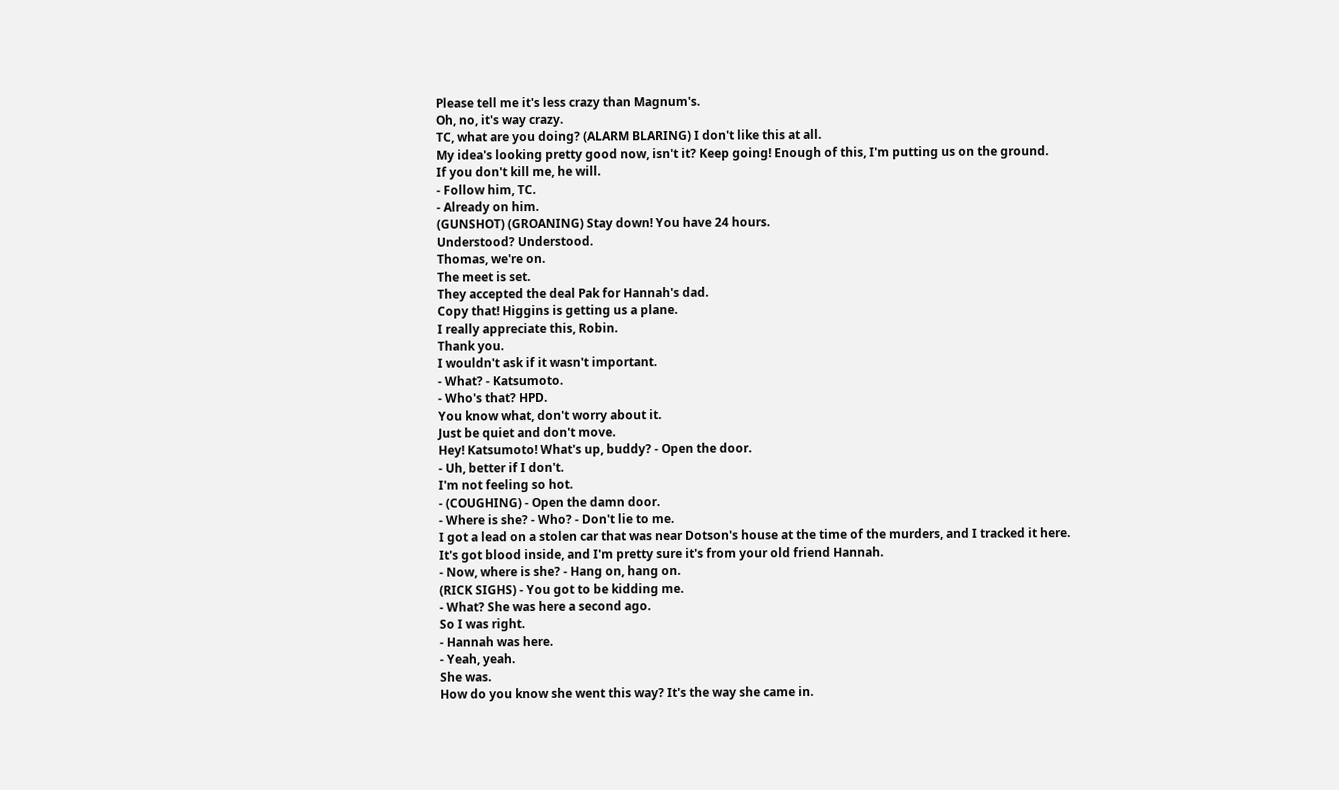Please tell me it's less crazy than Magnum's.
Oh, no, it's way crazy.
TC, what are you doing? (ALARM BLARING) I don't like this at all.
My idea's looking pretty good now, isn't it? Keep going! Enough of this, I'm putting us on the ground.
If you don't kill me, he will.
- Follow him, TC.
- Already on him.
(GUNSHOT) (GROANING) Stay down! You have 24 hours.
Understood? Understood.
Thomas, we're on.
The meet is set.
They accepted the deal Pak for Hannah's dad.
Copy that! Higgins is getting us a plane.
I really appreciate this, Robin.
Thank you.
I wouldn't ask if it wasn't important.
- What? - Katsumoto.
- Who's that? HPD.
You know what, don't worry about it.
Just be quiet and don't move.
Hey! Katsumoto! What's up, buddy? - Open the door.
- Uh, better if I don't.
I'm not feeling so hot.
- (COUGHING) - Open the damn door.
- Where is she? - Who? - Don't lie to me.
I got a lead on a stolen car that was near Dotson's house at the time of the murders, and I tracked it here.
It's got blood inside, and I'm pretty sure it's from your old friend Hannah.
- Now, where is she? - Hang on, hang on.
(RICK SIGHS) - You got to be kidding me.
- What? She was here a second ago.
So I was right.
- Hannah was here.
- Yeah, yeah.
She was.
How do you know she went this way? It's the way she came in.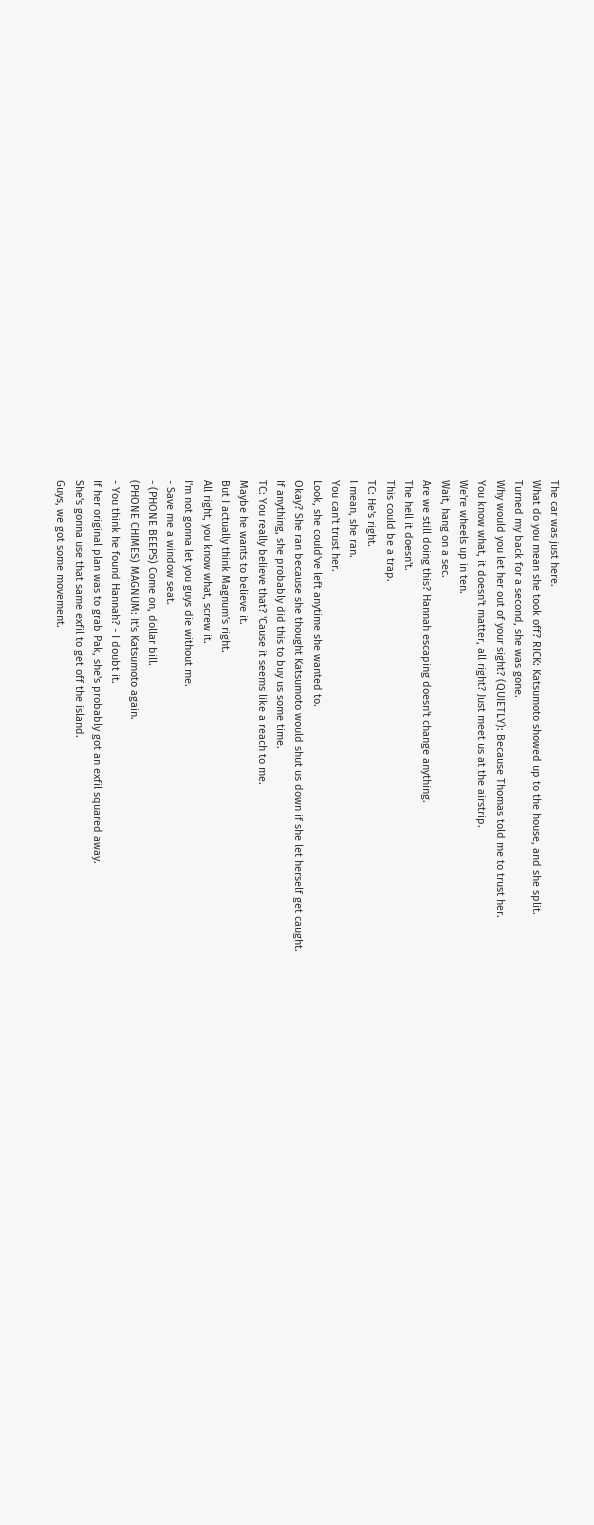The car was just here.
What do you mean she took off? RICK: Katsumoto showed up to the house, and she split.
Turned my back for a second, she was gone.
Why would you let her out of your sight? (QUIETLY): Because Thomas told me to trust her.
You know what, it doesn't matter, all right? Just meet us at the airstrip.
We're wheels up in ten.
Wait, hang on a sec.
Are we still doing this? Hannah escaping doesn't change anything.
The hell it doesn't.
This could be a trap.
TC: He's right.
I mean, she ran.
You can't trust her.
Look, she could've left anytime she wanted to.
Okay? She ran because she thought Katsumoto would shut us down if she let herself get caught.
If anything, she probably did this to buy us some time.
TC: You really believe that? 'Cause it seems like a reach to me.
Maybe he wants to believe it.
But I actually think Magnum's right.
All right, you know what, screw it.
I'm not gonna let you guys die without me.
- Save me a window seat.
- (PHONE BEEPS) Come on, dollar bill.
(PHONE CHIMES) MAGNUM: It's Katsumoto again.
- You think he found Hannah? - I doubt it.
If her original plan was to grab Pak, she's probably got an exfil squared away.
She's gonna use that same exfil to get off the island.
Guys, we got some movement.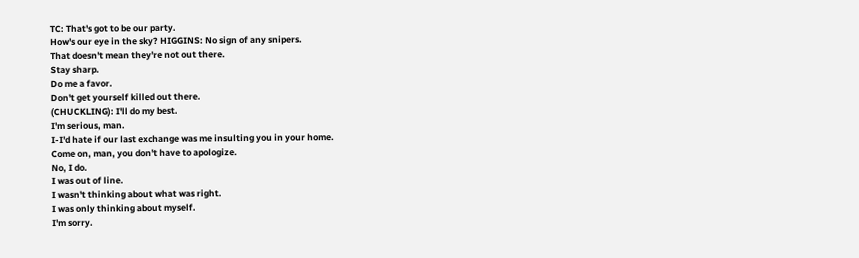TC: That's got to be our party.
How's our eye in the sky? HIGGINS: No sign of any snipers.
That doesn't mean they're not out there.
Stay sharp.
Do me a favor.
Don't get yourself killed out there.
(CHUCKLING): I'll do my best.
I'm serious, man.
I-I'd hate if our last exchange was me insulting you in your home.
Come on, man, you don't have to apologize.
No, I do.
I was out of line.
I wasn't thinking about what was right.
I was only thinking about myself.
I'm sorry.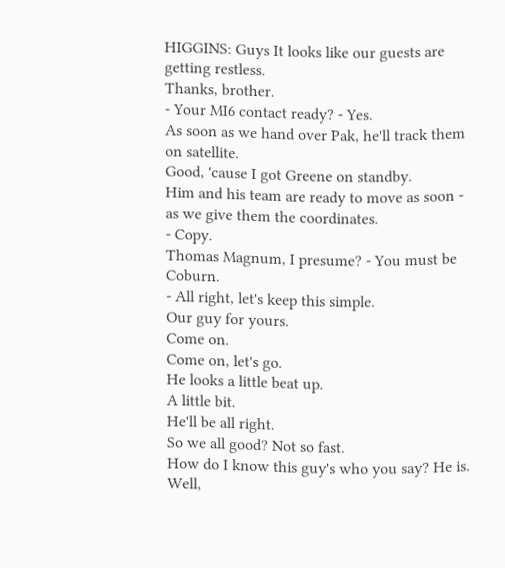HIGGINS: Guys It looks like our guests are getting restless.
Thanks, brother.
- Your MI6 contact ready? - Yes.
As soon as we hand over Pak, he'll track them on satellite.
Good, 'cause I got Greene on standby.
Him and his team are ready to move as soon - as we give them the coordinates.
- Copy.
Thomas Magnum, I presume? - You must be Coburn.
- All right, let's keep this simple.
Our guy for yours.
Come on.
Come on, let's go.
He looks a little beat up.
A little bit.
He'll be all right.
So we all good? Not so fast.
How do I know this guy's who you say? He is.
Well,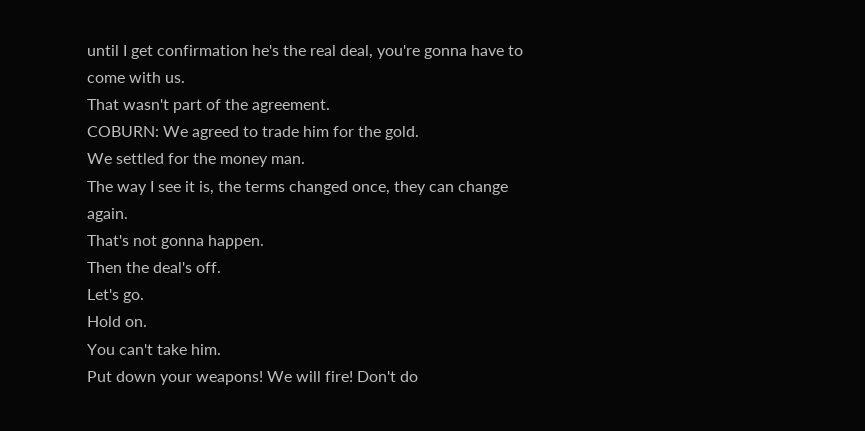until I get confirmation he's the real deal, you're gonna have to come with us.
That wasn't part of the agreement.
COBURN: We agreed to trade him for the gold.
We settled for the money man.
The way I see it is, the terms changed once, they can change again.
That's not gonna happen.
Then the deal's off.
Let's go.
Hold on.
You can't take him.
Put down your weapons! We will fire! Don't do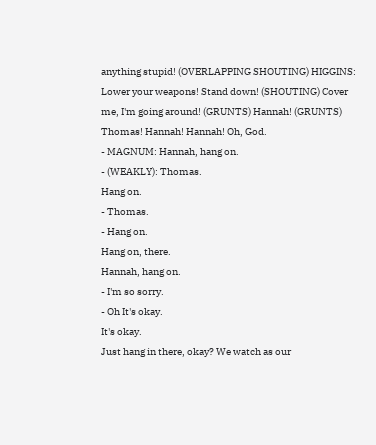anything stupid! (OVERLAPPING SHOUTING) HIGGINS: Lower your weapons! Stand down! (SHOUTING) Cover me, I'm going around! (GRUNTS) Hannah! (GRUNTS) Thomas! Hannah! Hannah! Oh, God.
- MAGNUM: Hannah, hang on.
- (WEAKLY): Thomas.
Hang on.
- Thomas.
- Hang on.
Hang on, there.
Hannah, hang on.
- I'm so sorry.
- Oh It's okay.
It's okay.
Just hang in there, okay? We watch as our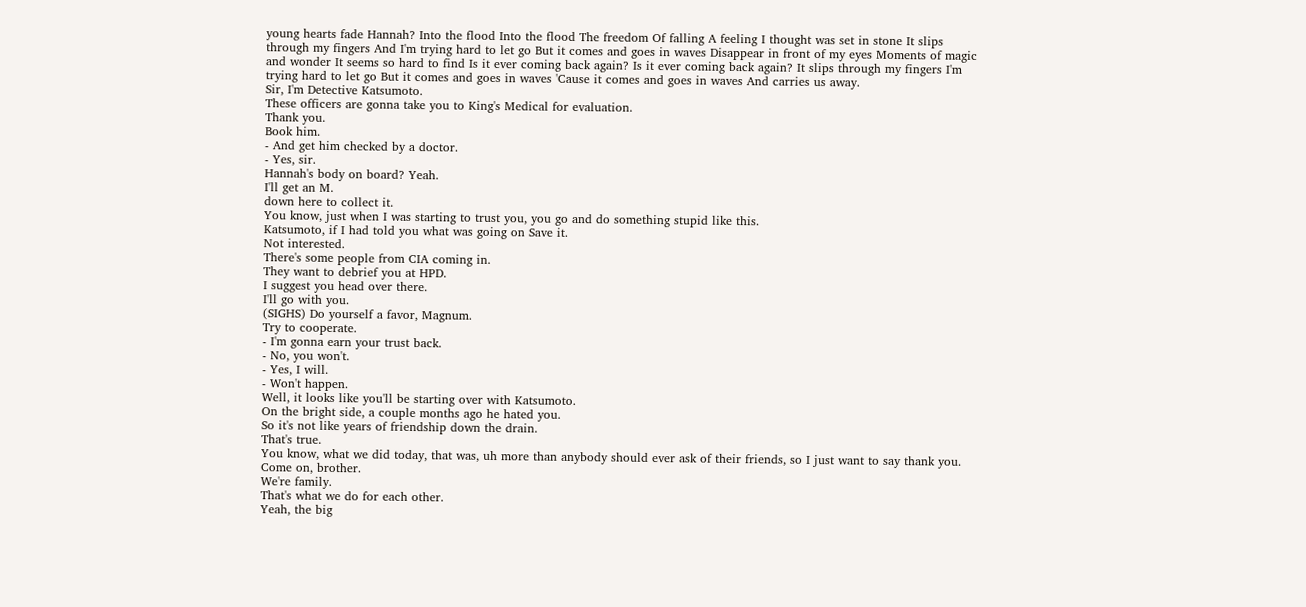young hearts fade Hannah? Into the flood Into the flood The freedom Of falling A feeling I thought was set in stone It slips through my fingers And I'm trying hard to let go But it comes and goes in waves Disappear in front of my eyes Moments of magic and wonder It seems so hard to find Is it ever coming back again? Is it ever coming back again? It slips through my fingers I'm trying hard to let go But it comes and goes in waves 'Cause it comes and goes in waves And carries us away.
Sir, I'm Detective Katsumoto.
These officers are gonna take you to King's Medical for evaluation.
Thank you.
Book him.
- And get him checked by a doctor.
- Yes, sir.
Hannah's body on board? Yeah.
I'll get an M.
down here to collect it.
You know, just when I was starting to trust you, you go and do something stupid like this.
Katsumoto, if I had told you what was going on Save it.
Not interested.
There's some people from CIA coming in.
They want to debrief you at HPD.
I suggest you head over there.
I'll go with you.
(SIGHS) Do yourself a favor, Magnum.
Try to cooperate.
- I'm gonna earn your trust back.
- No, you won't.
- Yes, I will.
- Won't happen.
Well, it looks like you'll be starting over with Katsumoto.
On the bright side, a couple months ago he hated you.
So it's not like years of friendship down the drain.
That's true.
You know, what we did today, that was, uh more than anybody should ever ask of their friends, so I just want to say thank you.
Come on, brother.
We're family.
That's what we do for each other.
Yeah, the big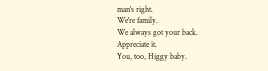man's right.
We're family.
We always got your back.
Appreciate it.
You, too, Higgy baby.